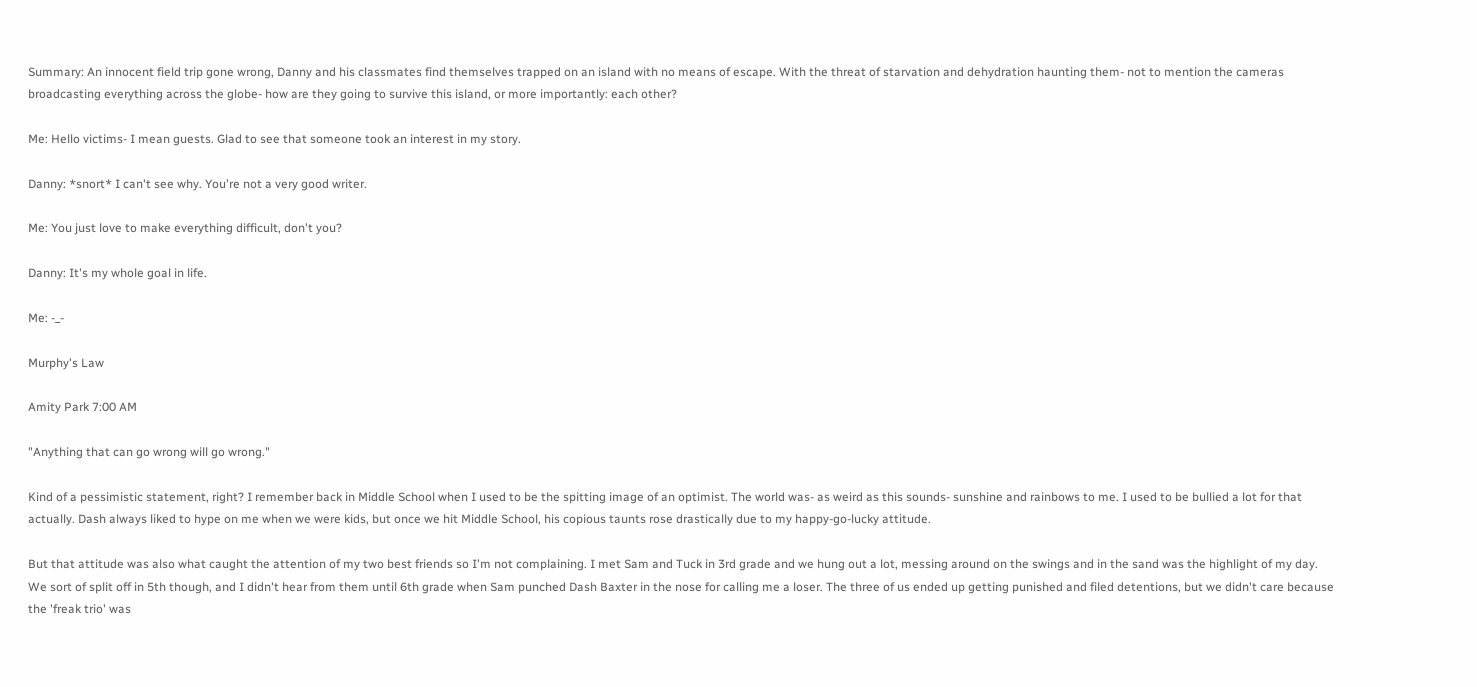Summary: An innocent field trip gone wrong, Danny and his classmates find themselves trapped on an island with no means of escape. With the threat of starvation and dehydration haunting them- not to mention the cameras broadcasting everything across the globe- how are they going to survive this island, or more importantly: each other?

Me: Hello victims- I mean guests. Glad to see that someone took an interest in my story.

Danny: *snort* I can't see why. You're not a very good writer.

Me: You just love to make everything difficult, don't you?

Danny: It's my whole goal in life.

Me: -_-

Murphy's Law

Amity Park 7:00 AM

"Anything that can go wrong will go wrong."

Kind of a pessimistic statement, right? I remember back in Middle School when I used to be the spitting image of an optimist. The world was- as weird as this sounds- sunshine and rainbows to me. I used to be bullied a lot for that actually. Dash always liked to hype on me when we were kids, but once we hit Middle School, his copious taunts rose drastically due to my happy-go-lucky attitude.

But that attitude was also what caught the attention of my two best friends so I'm not complaining. I met Sam and Tuck in 3rd grade and we hung out a lot, messing around on the swings and in the sand was the highlight of my day. We sort of split off in 5th though, and I didn't hear from them until 6th grade when Sam punched Dash Baxter in the nose for calling me a loser. The three of us ended up getting punished and filed detentions, but we didn't care because the 'freak trio' was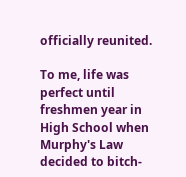officially reunited.

To me, life was perfect until freshmen year in High School when Murphy's Law decided to bitch-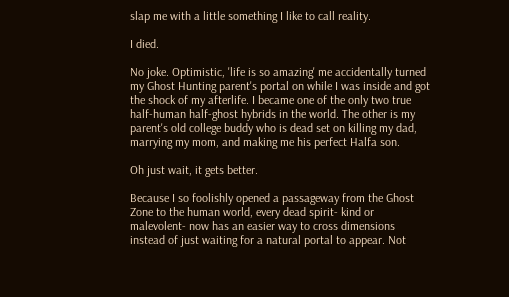slap me with a little something I like to call reality.

I died.

No joke. Optimistic, 'life is so amazing' me accidentally turned my Ghost Hunting parent's portal on while I was inside and got the shock of my afterlife. I became one of the only two true half-human half-ghost hybrids in the world. The other is my parent's old college buddy who is dead set on killing my dad, marrying my mom, and making me his perfect Halfa son.

Oh just wait, it gets better.

Because I so foolishly opened a passageway from the Ghost Zone to the human world, every dead spirit- kind or malevolent- now has an easier way to cross dimensions instead of just waiting for a natural portal to appear. Not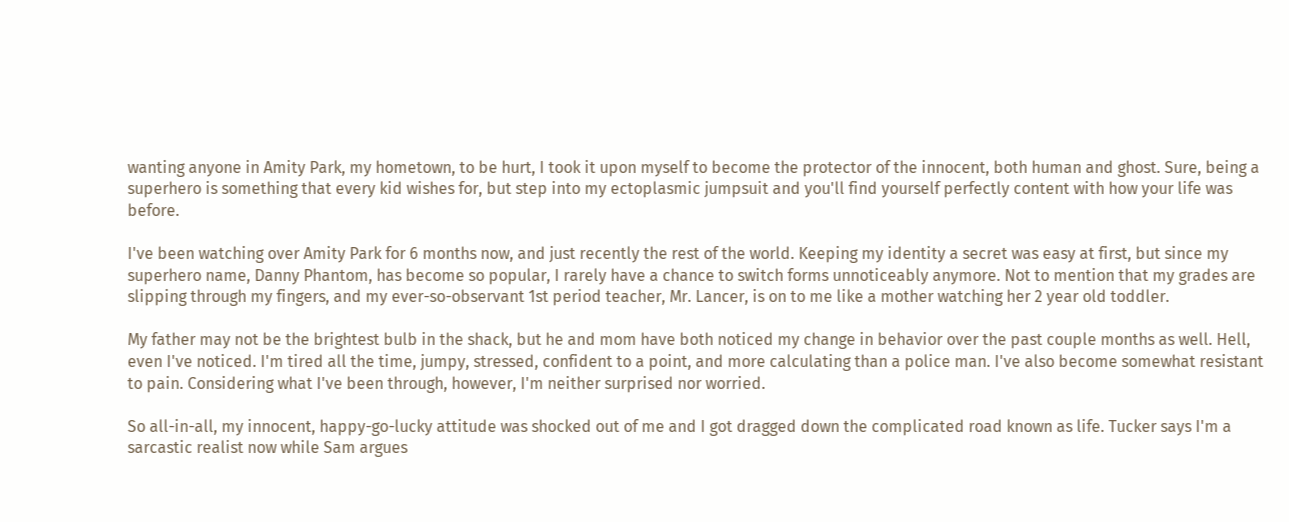wanting anyone in Amity Park, my hometown, to be hurt, I took it upon myself to become the protector of the innocent, both human and ghost. Sure, being a superhero is something that every kid wishes for, but step into my ectoplasmic jumpsuit and you'll find yourself perfectly content with how your life was before.

I've been watching over Amity Park for 6 months now, and just recently the rest of the world. Keeping my identity a secret was easy at first, but since my superhero name, Danny Phantom, has become so popular, I rarely have a chance to switch forms unnoticeably anymore. Not to mention that my grades are slipping through my fingers, and my ever-so-observant 1st period teacher, Mr. Lancer, is on to me like a mother watching her 2 year old toddler.

My father may not be the brightest bulb in the shack, but he and mom have both noticed my change in behavior over the past couple months as well. Hell, even I've noticed. I'm tired all the time, jumpy, stressed, confident to a point, and more calculating than a police man. I've also become somewhat resistant to pain. Considering what I've been through, however, I'm neither surprised nor worried.

So all-in-all, my innocent, happy-go-lucky attitude was shocked out of me and I got dragged down the complicated road known as life. Tucker says I'm a sarcastic realist now while Sam argues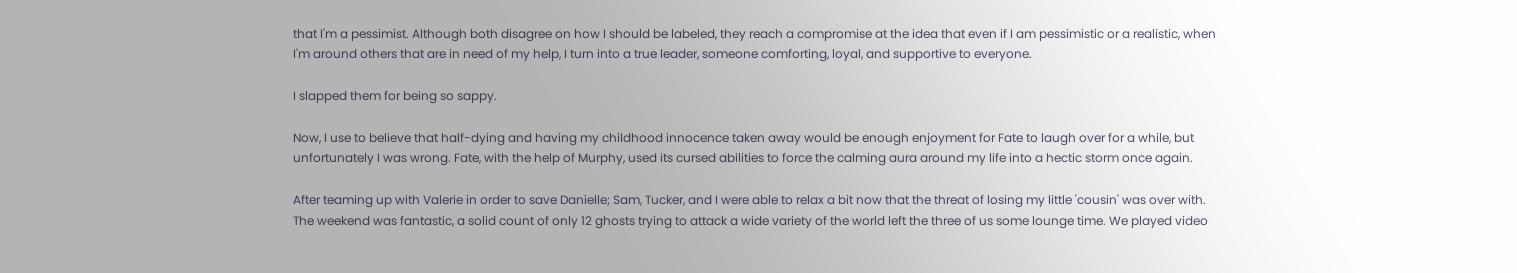that I'm a pessimist. Although both disagree on how I should be labeled, they reach a compromise at the idea that even if I am pessimistic or a realistic, when I'm around others that are in need of my help, I turn into a true leader, someone comforting, loyal, and supportive to everyone.

I slapped them for being so sappy.

Now, I use to believe that half-dying and having my childhood innocence taken away would be enough enjoyment for Fate to laugh over for a while, but unfortunately I was wrong. Fate, with the help of Murphy, used its cursed abilities to force the calming aura around my life into a hectic storm once again.

After teaming up with Valerie in order to save Danielle; Sam, Tucker, and I were able to relax a bit now that the threat of losing my little 'cousin' was over with. The weekend was fantastic, a solid count of only 12 ghosts trying to attack a wide variety of the world left the three of us some lounge time. We played video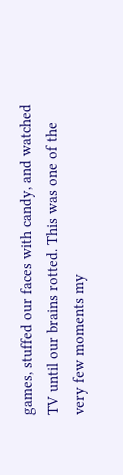games, stuffed our faces with candy, and watched TV until our brains rotted. This was one of the very few moments my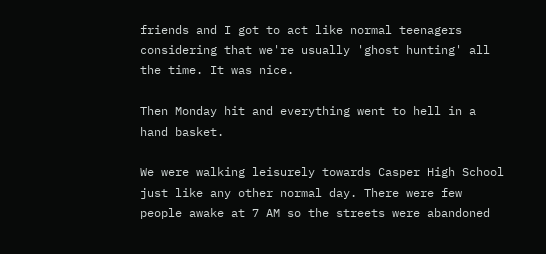friends and I got to act like normal teenagers considering that we're usually 'ghost hunting' all the time. It was nice.

Then Monday hit and everything went to hell in a hand basket.

We were walking leisurely towards Casper High School just like any other normal day. There were few people awake at 7 AM so the streets were abandoned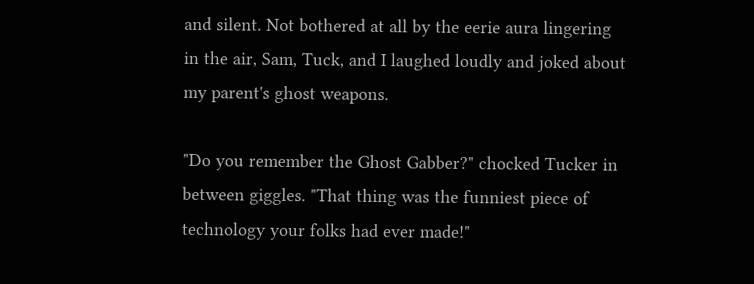and silent. Not bothered at all by the eerie aura lingering in the air, Sam, Tuck, and I laughed loudly and joked about my parent's ghost weapons.

"Do you remember the Ghost Gabber?" chocked Tucker in between giggles. "That thing was the funniest piece of technology your folks had ever made!"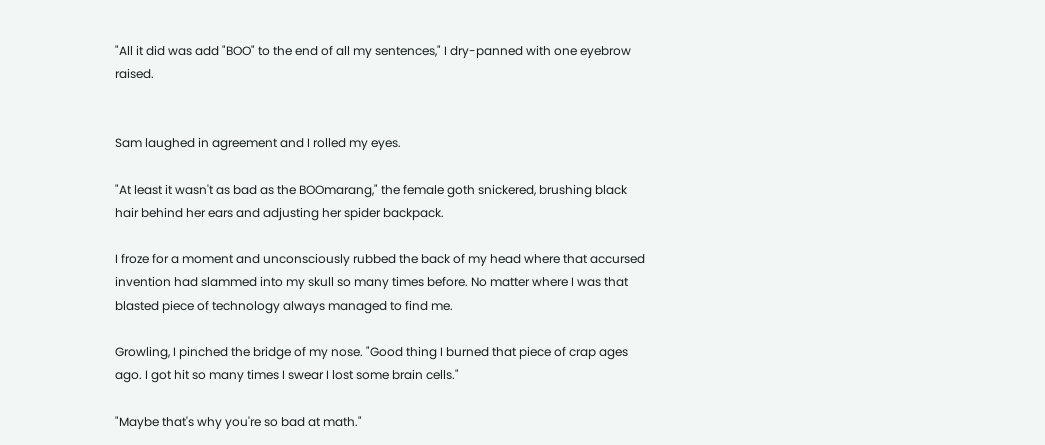"All it did was add "BOO" to the end of all my sentences," I dry-panned with one eyebrow raised.


Sam laughed in agreement and I rolled my eyes.

"At least it wasn't as bad as the BOOmarang," the female goth snickered, brushing black hair behind her ears and adjusting her spider backpack.

I froze for a moment and unconsciously rubbed the back of my head where that accursed invention had slammed into my skull so many times before. No matter where I was that blasted piece of technology always managed to find me.

Growling, I pinched the bridge of my nose. "Good thing I burned that piece of crap ages ago. I got hit so many times I swear I lost some brain cells."

"Maybe that's why you're so bad at math."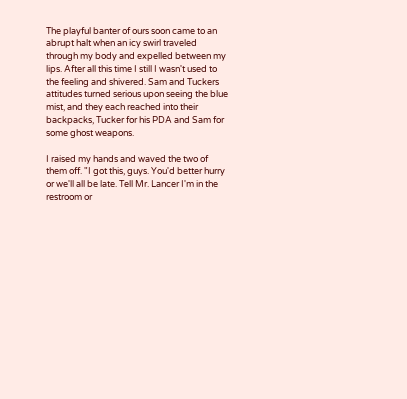The playful banter of ours soon came to an abrupt halt when an icy swirl traveled through my body and expelled between my lips. After all this time I still I wasn't used to the feeling and shivered. Sam and Tuckers attitudes turned serious upon seeing the blue mist, and they each reached into their backpacks, Tucker for his PDA and Sam for some ghost weapons.

I raised my hands and waved the two of them off. "I got this, guys. You'd better hurry or we'll all be late. Tell Mr. Lancer I'm in the restroom or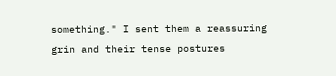something." I sent them a reassuring grin and their tense postures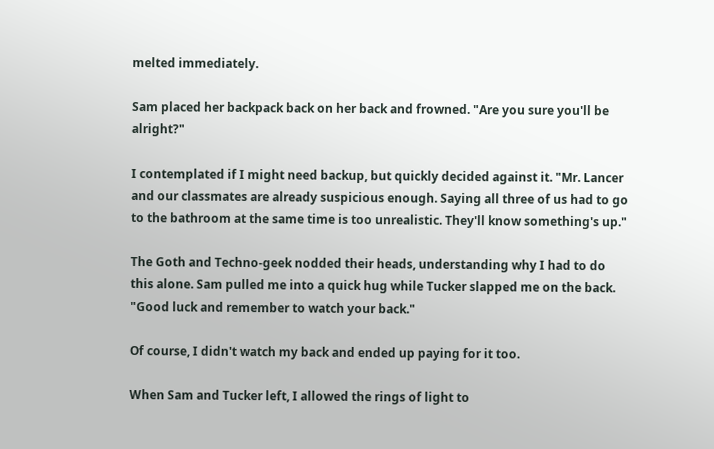melted immediately.

Sam placed her backpack back on her back and frowned. "Are you sure you'll be alright?"

I contemplated if I might need backup, but quickly decided against it. "Mr. Lancer and our classmates are already suspicious enough. Saying all three of us had to go to the bathroom at the same time is too unrealistic. They'll know something's up."

The Goth and Techno-geek nodded their heads, understanding why I had to do this alone. Sam pulled me into a quick hug while Tucker slapped me on the back. "Good luck and remember to watch your back."

Of course, I didn't watch my back and ended up paying for it too.

When Sam and Tucker left, I allowed the rings of light to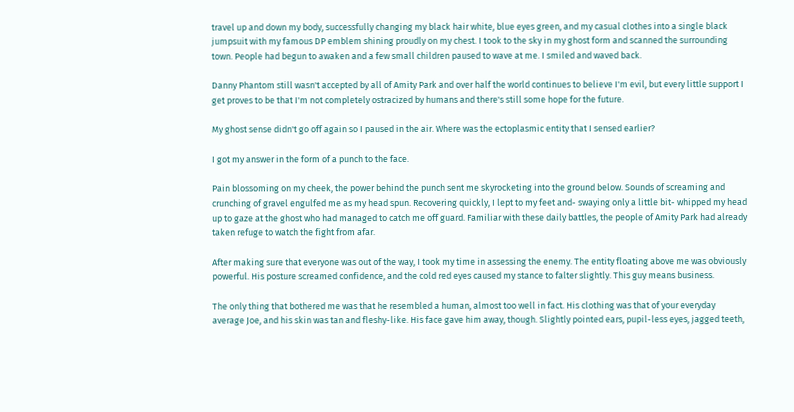travel up and down my body, successfully changing my black hair white, blue eyes green, and my casual clothes into a single black jumpsuit with my famous DP emblem shining proudly on my chest. I took to the sky in my ghost form and scanned the surrounding town. People had begun to awaken and a few small children paused to wave at me. I smiled and waved back.

Danny Phantom still wasn't accepted by all of Amity Park and over half the world continues to believe I'm evil, but every little support I get proves to be that I'm not completely ostracized by humans and there's still some hope for the future.

My ghost sense didn't go off again so I paused in the air. Where was the ectoplasmic entity that I sensed earlier?

I got my answer in the form of a punch to the face.

Pain blossoming on my cheek, the power behind the punch sent me skyrocketing into the ground below. Sounds of screaming and crunching of gravel engulfed me as my head spun. Recovering quickly, I lept to my feet and- swaying only a little bit- whipped my head up to gaze at the ghost who had managed to catch me off guard. Familiar with these daily battles, the people of Amity Park had already taken refuge to watch the fight from afar.

After making sure that everyone was out of the way, I took my time in assessing the enemy. The entity floating above me was obviously powerful. His posture screamed confidence, and the cold red eyes caused my stance to falter slightly. This guy means business.

The only thing that bothered me was that he resembled a human, almost too well in fact. His clothing was that of your everyday average Joe, and his skin was tan and fleshy-like. His face gave him away, though. Slightly pointed ears, pupil-less eyes, jagged teeth,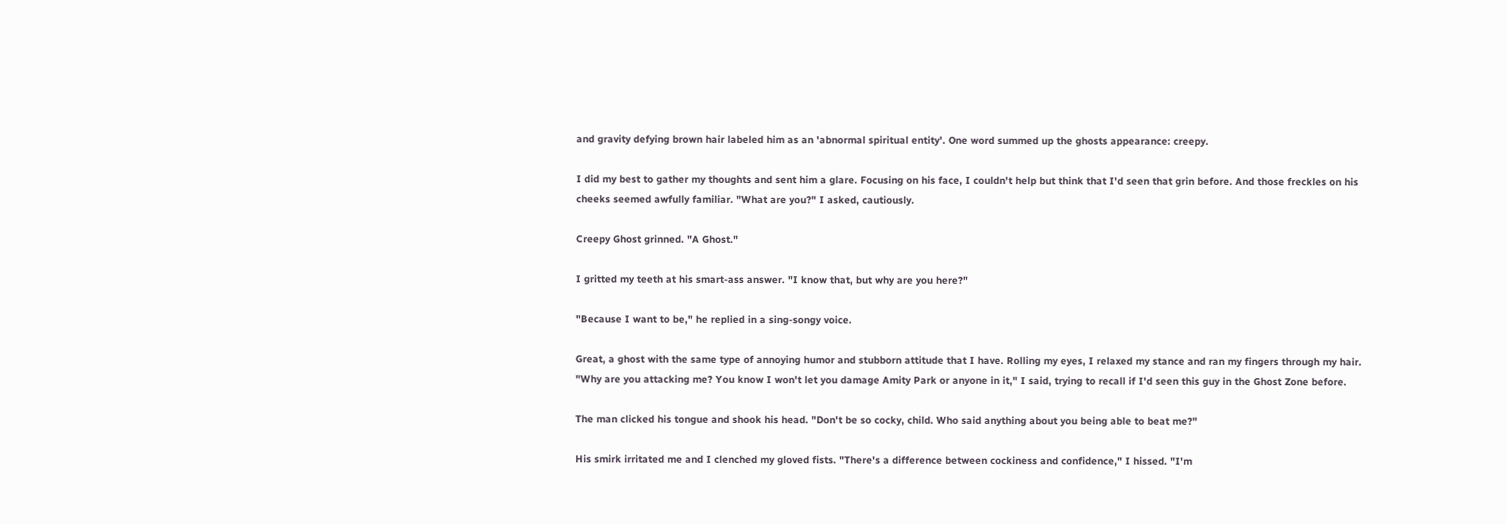and gravity defying brown hair labeled him as an 'abnormal spiritual entity'. One word summed up the ghosts appearance: creepy.

I did my best to gather my thoughts and sent him a glare. Focusing on his face, I couldn't help but think that I'd seen that grin before. And those freckles on his cheeks seemed awfully familiar. "What are you?" I asked, cautiously.

Creepy Ghost grinned. "A Ghost."

I gritted my teeth at his smart-ass answer. "I know that, but why are you here?"

"Because I want to be," he replied in a sing-songy voice.

Great, a ghost with the same type of annoying humor and stubborn attitude that I have. Rolling my eyes, I relaxed my stance and ran my fingers through my hair. "Why are you attacking me? You know I won't let you damage Amity Park or anyone in it," I said, trying to recall if I'd seen this guy in the Ghost Zone before.

The man clicked his tongue and shook his head. "Don't be so cocky, child. Who said anything about you being able to beat me?"

His smirk irritated me and I clenched my gloved fists. "There's a difference between cockiness and confidence," I hissed. "I'm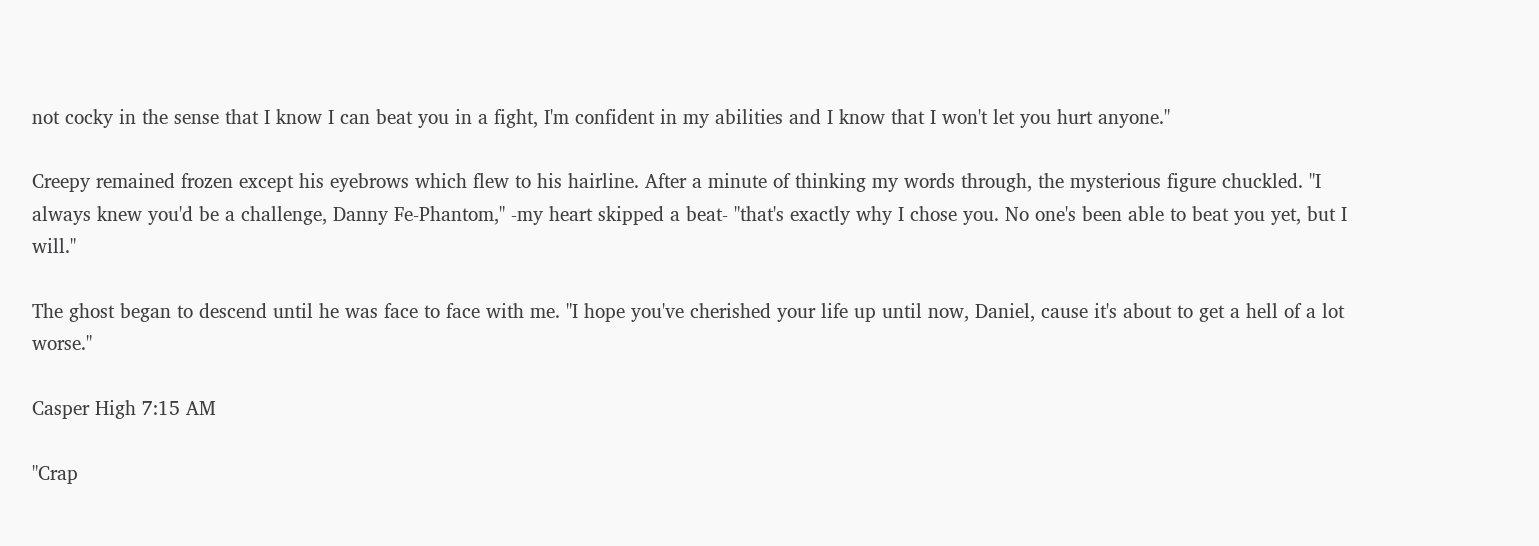not cocky in the sense that I know I can beat you in a fight, I'm confident in my abilities and I know that I won't let you hurt anyone."

Creepy remained frozen except his eyebrows which flew to his hairline. After a minute of thinking my words through, the mysterious figure chuckled. "I always knew you'd be a challenge, Danny Fe-Phantom," -my heart skipped a beat- "that's exactly why I chose you. No one's been able to beat you yet, but I will."

The ghost began to descend until he was face to face with me. "I hope you've cherished your life up until now, Daniel, cause it's about to get a hell of a lot worse."

Casper High 7:15 AM

"Crap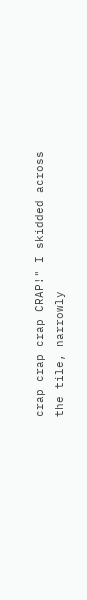crap crap crap CRAP!" I skidded across the tile, narrowly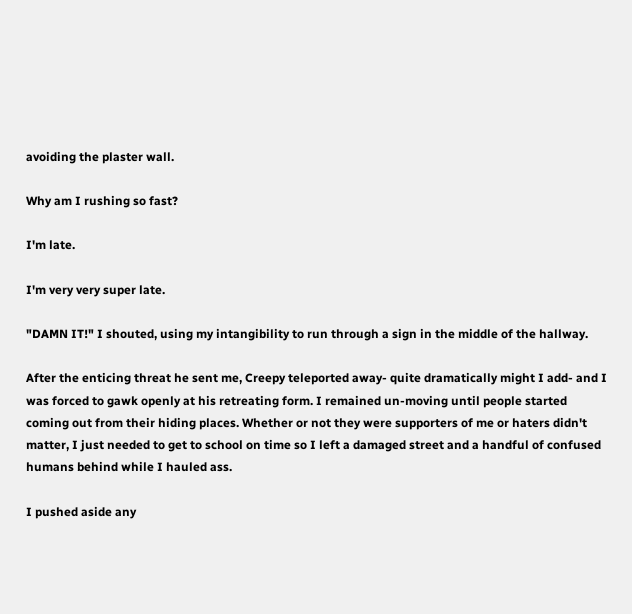avoiding the plaster wall.

Why am I rushing so fast?

I'm late.

I'm very very super late.

"DAMN IT!" I shouted, using my intangibility to run through a sign in the middle of the hallway.

After the enticing threat he sent me, Creepy teleported away- quite dramatically might I add- and I was forced to gawk openly at his retreating form. I remained un-moving until people started coming out from their hiding places. Whether or not they were supporters of me or haters didn't matter, I just needed to get to school on time so I left a damaged street and a handful of confused humans behind while I hauled ass.

I pushed aside any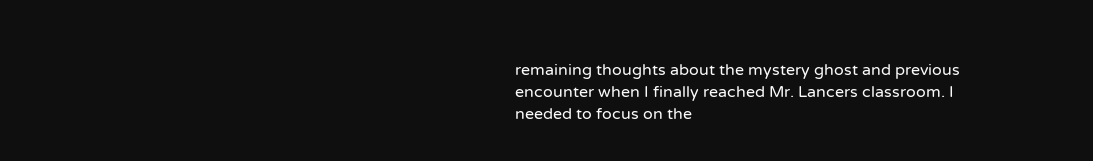remaining thoughts about the mystery ghost and previous encounter when I finally reached Mr. Lancers classroom. I needed to focus on the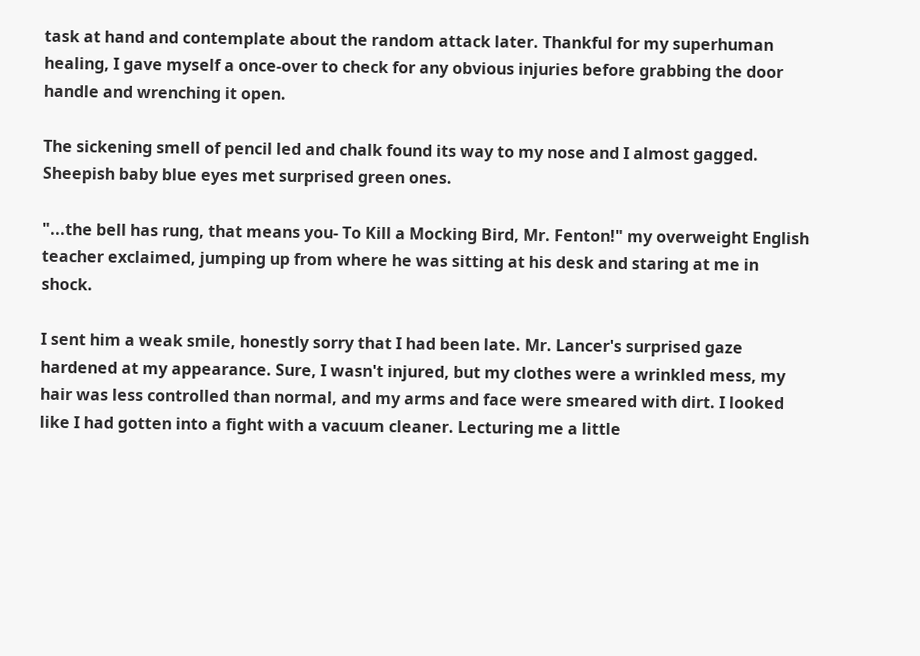task at hand and contemplate about the random attack later. Thankful for my superhuman healing, I gave myself a once-over to check for any obvious injuries before grabbing the door handle and wrenching it open.

The sickening smell of pencil led and chalk found its way to my nose and I almost gagged. Sheepish baby blue eyes met surprised green ones.

"...the bell has rung, that means you- To Kill a Mocking Bird, Mr. Fenton!" my overweight English teacher exclaimed, jumping up from where he was sitting at his desk and staring at me in shock.

I sent him a weak smile, honestly sorry that I had been late. Mr. Lancer's surprised gaze hardened at my appearance. Sure, I wasn't injured, but my clothes were a wrinkled mess, my hair was less controlled than normal, and my arms and face were smeared with dirt. I looked like I had gotten into a fight with a vacuum cleaner. Lecturing me a little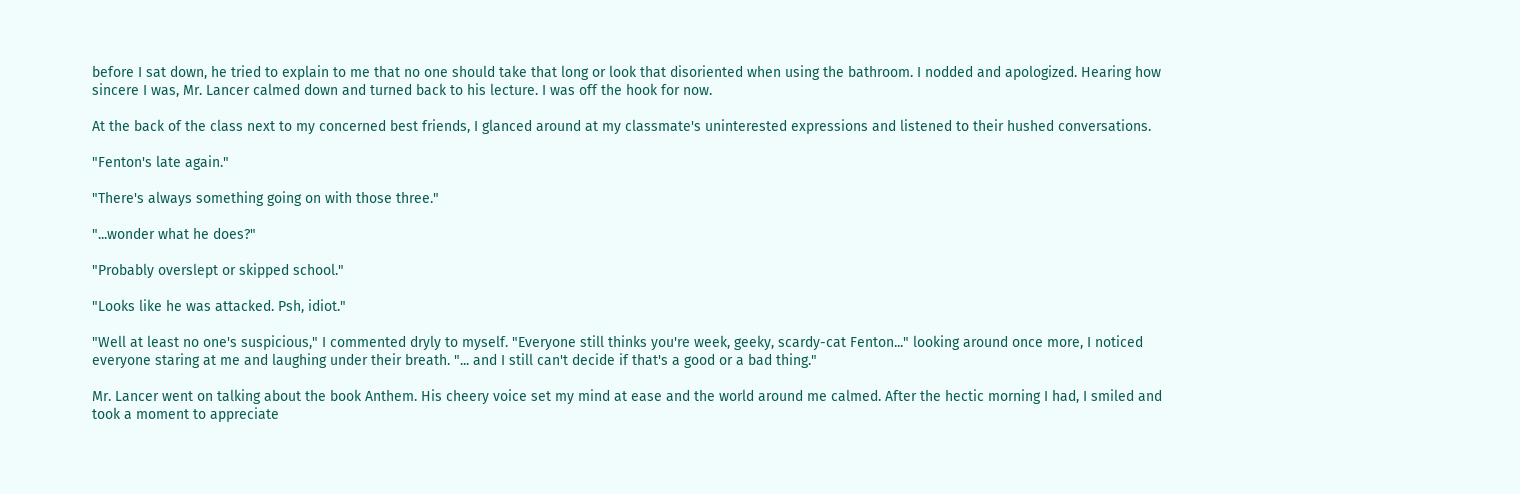before I sat down, he tried to explain to me that no one should take that long or look that disoriented when using the bathroom. I nodded and apologized. Hearing how sincere I was, Mr. Lancer calmed down and turned back to his lecture. I was off the hook for now.

At the back of the class next to my concerned best friends, I glanced around at my classmate's uninterested expressions and listened to their hushed conversations.

"Fenton's late again."

"There's always something going on with those three."

"...wonder what he does?"

"Probably overslept or skipped school."

"Looks like he was attacked. Psh, idiot."

"Well at least no one's suspicious," I commented dryly to myself. "Everyone still thinks you're week, geeky, scardy-cat Fenton..." looking around once more, I noticed everyone staring at me and laughing under their breath. "... and I still can't decide if that's a good or a bad thing."

Mr. Lancer went on talking about the book Anthem. His cheery voice set my mind at ease and the world around me calmed. After the hectic morning I had, I smiled and took a moment to appreciate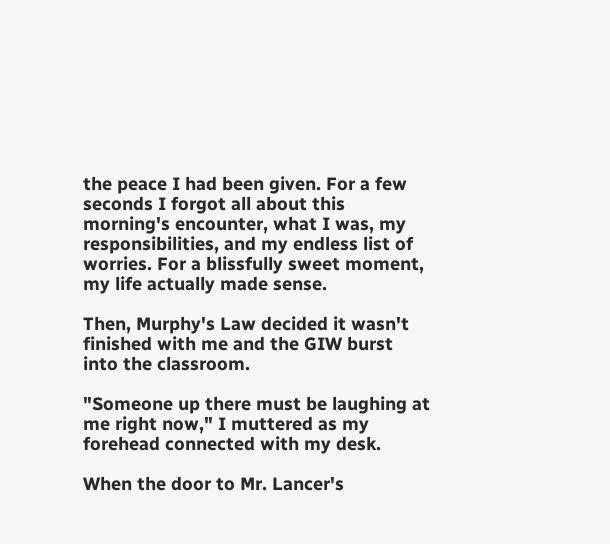the peace I had been given. For a few seconds I forgot all about this morning's encounter, what I was, my responsibilities, and my endless list of worries. For a blissfully sweet moment, my life actually made sense.

Then, Murphy's Law decided it wasn't finished with me and the GIW burst into the classroom.

"Someone up there must be laughing at me right now," I muttered as my forehead connected with my desk.

When the door to Mr. Lancer's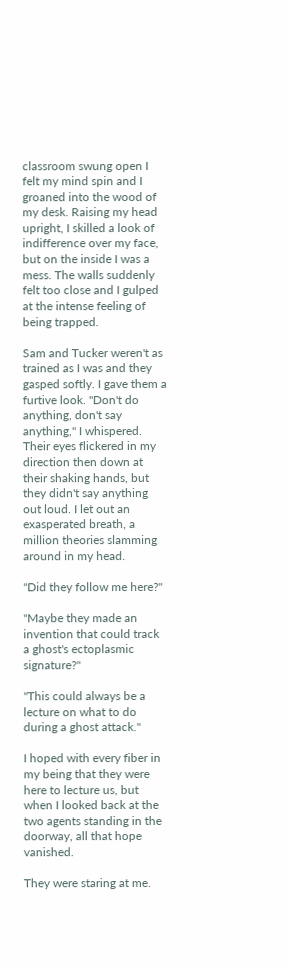classroom swung open I felt my mind spin and I groaned into the wood of my desk. Raising my head upright, I skilled a look of indifference over my face, but on the inside I was a mess. The walls suddenly felt too close and I gulped at the intense feeling of being trapped.

Sam and Tucker weren't as trained as I was and they gasped softly. I gave them a furtive look. "Don't do anything, don't say anything," I whispered. Their eyes flickered in my direction then down at their shaking hands, but they didn't say anything out loud. I let out an exasperated breath, a million theories slamming around in my head.

"Did they follow me here?"

"Maybe they made an invention that could track a ghost's ectoplasmic signature?"

"This could always be a lecture on what to do during a ghost attack."

I hoped with every fiber in my being that they were here to lecture us, but when I looked back at the two agents standing in the doorway, all that hope vanished.

They were staring at me.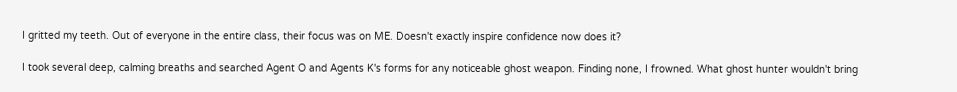I gritted my teeth. Out of everyone in the entire class, their focus was on ME. Doesn't exactly inspire confidence now does it?

I took several deep, calming breaths and searched Agent O and Agents K's forms for any noticeable ghost weapon. Finding none, I frowned. What ghost hunter wouldn't bring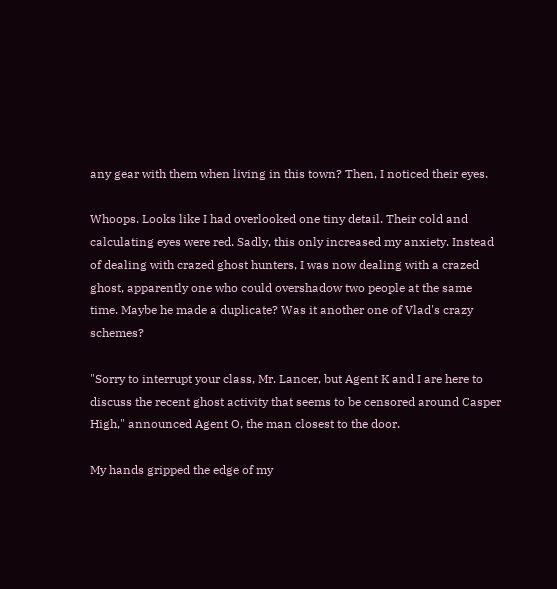any gear with them when living in this town? Then, I noticed their eyes.

Whoops. Looks like I had overlooked one tiny detail. Their cold and calculating eyes were red. Sadly, this only increased my anxiety. Instead of dealing with crazed ghost hunters, I was now dealing with a crazed ghost, apparently one who could overshadow two people at the same time. Maybe he made a duplicate? Was it another one of Vlad's crazy schemes?

"Sorry to interrupt your class, Mr. Lancer, but Agent K and I are here to discuss the recent ghost activity that seems to be censored around Casper High," announced Agent O, the man closest to the door.

My hands gripped the edge of my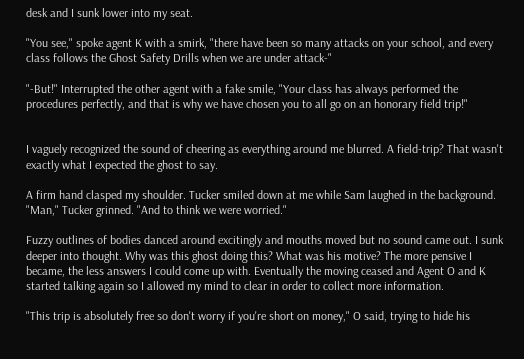desk and I sunk lower into my seat.

"You see," spoke agent K with a smirk, "there have been so many attacks on your school, and every class follows the Ghost Safety Drills when we are under attack-"

"-But!" Interrupted the other agent with a fake smile, "Your class has always performed the procedures perfectly, and that is why we have chosen you to all go on an honorary field trip!"


I vaguely recognized the sound of cheering as everything around me blurred. A field-trip? That wasn't exactly what I expected the ghost to say.

A firm hand clasped my shoulder. Tucker smiled down at me while Sam laughed in the background. "Man," Tucker grinned. "And to think we were worried."

Fuzzy outlines of bodies danced around excitingly and mouths moved but no sound came out. I sunk deeper into thought. Why was this ghost doing this? What was his motive? The more pensive I became, the less answers I could come up with. Eventually the moving ceased and Agent O and K started talking again so I allowed my mind to clear in order to collect more information.

"This trip is absolutely free so don't worry if you're short on money," O said, trying to hide his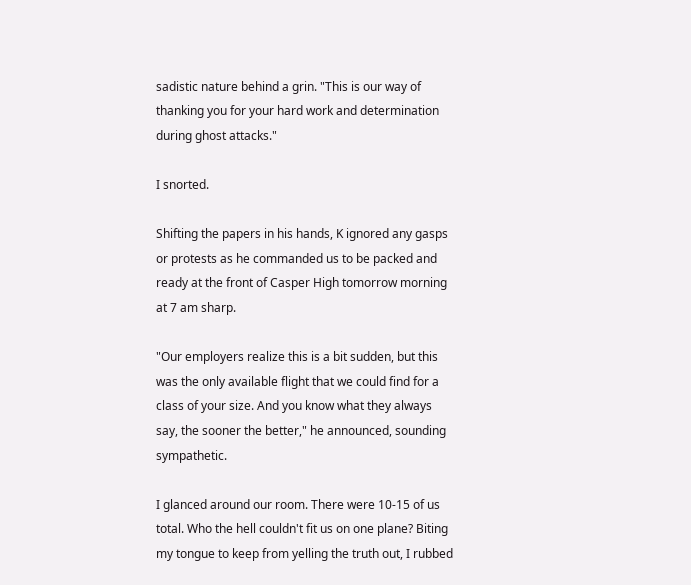sadistic nature behind a grin. "This is our way of thanking you for your hard work and determination during ghost attacks."

I snorted.

Shifting the papers in his hands, K ignored any gasps or protests as he commanded us to be packed and ready at the front of Casper High tomorrow morning at 7 am sharp.

"Our employers realize this is a bit sudden, but this was the only available flight that we could find for a class of your size. And you know what they always say, the sooner the better," he announced, sounding sympathetic.

I glanced around our room. There were 10-15 of us total. Who the hell couldn't fit us on one plane? Biting my tongue to keep from yelling the truth out, I rubbed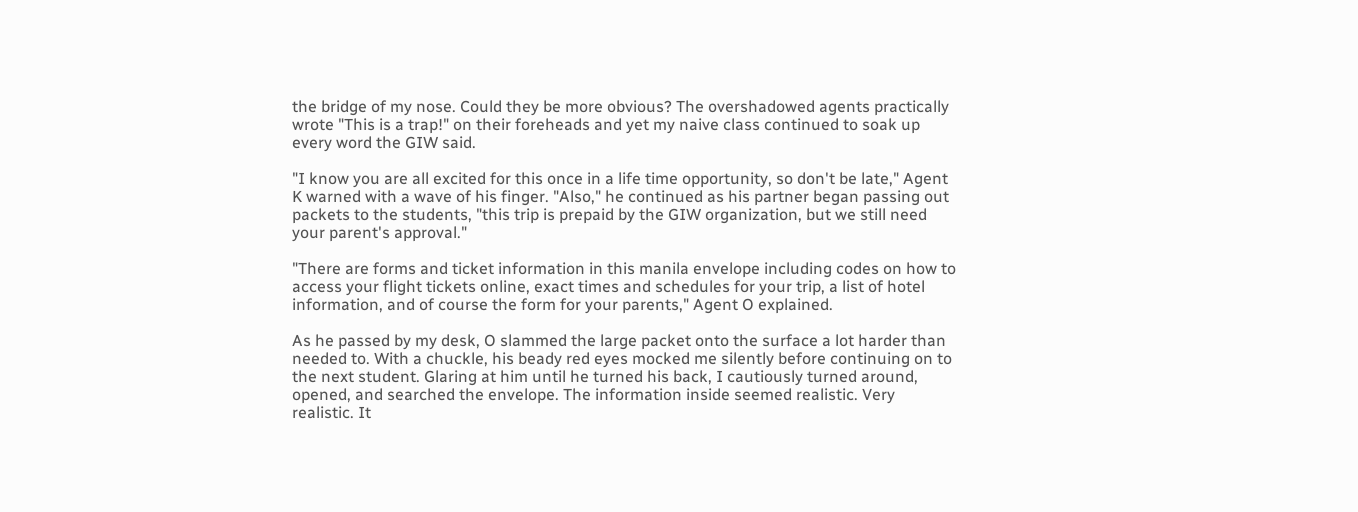the bridge of my nose. Could they be more obvious? The overshadowed agents practically wrote "This is a trap!" on their foreheads and yet my naive class continued to soak up every word the GIW said.

"I know you are all excited for this once in a life time opportunity, so don't be late," Agent K warned with a wave of his finger. "Also," he continued as his partner began passing out packets to the students, "this trip is prepaid by the GIW organization, but we still need your parent's approval."

"There are forms and ticket information in this manila envelope including codes on how to access your flight tickets online, exact times and schedules for your trip, a list of hotel information, and of course the form for your parents," Agent O explained.

As he passed by my desk, O slammed the large packet onto the surface a lot harder than needed to. With a chuckle, his beady red eyes mocked me silently before continuing on to the next student. Glaring at him until he turned his back, I cautiously turned around, opened, and searched the envelope. The information inside seemed realistic. Very realistic. It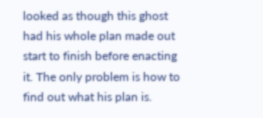looked as though this ghost had his whole plan made out start to finish before enacting it. The only problem is how to find out what his plan is.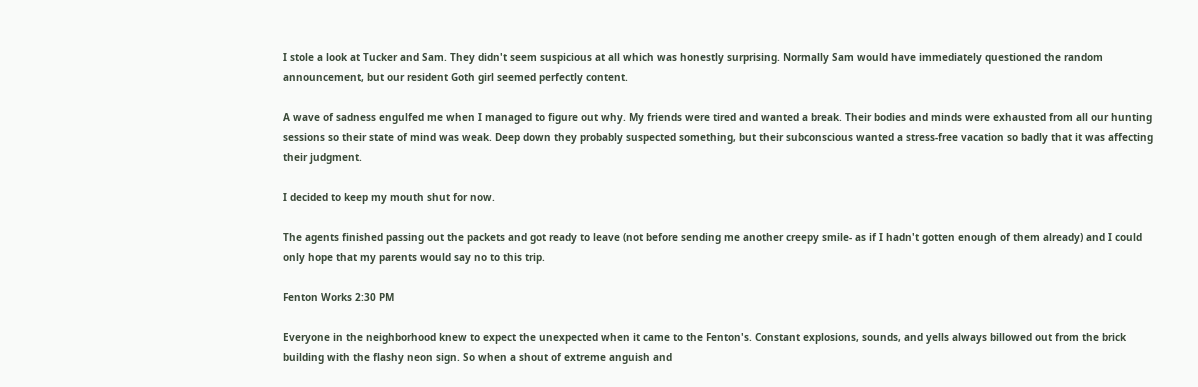I stole a look at Tucker and Sam. They didn't seem suspicious at all which was honestly surprising. Normally Sam would have immediately questioned the random announcement, but our resident Goth girl seemed perfectly content.

A wave of sadness engulfed me when I managed to figure out why. My friends were tired and wanted a break. Their bodies and minds were exhausted from all our hunting sessions so their state of mind was weak. Deep down they probably suspected something, but their subconscious wanted a stress-free vacation so badly that it was affecting their judgment.

I decided to keep my mouth shut for now.

The agents finished passing out the packets and got ready to leave (not before sending me another creepy smile- as if I hadn't gotten enough of them already) and I could only hope that my parents would say no to this trip.

Fenton Works 2:30 PM

Everyone in the neighborhood knew to expect the unexpected when it came to the Fenton's. Constant explosions, sounds, and yells always billowed out from the brick building with the flashy neon sign. So when a shout of extreme anguish and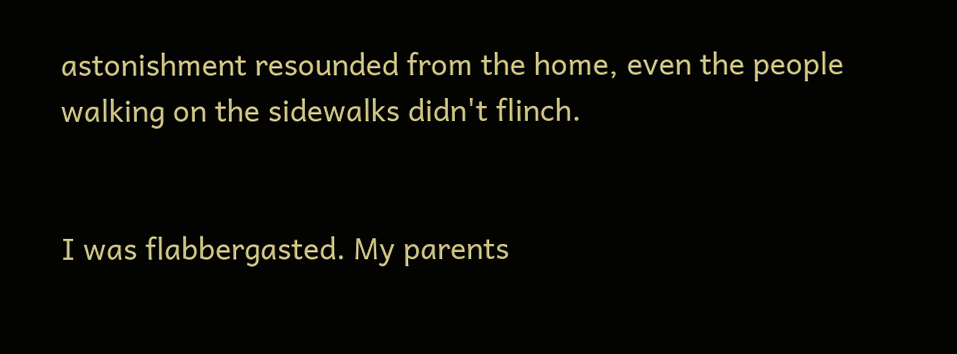astonishment resounded from the home, even the people walking on the sidewalks didn't flinch.


I was flabbergasted. My parents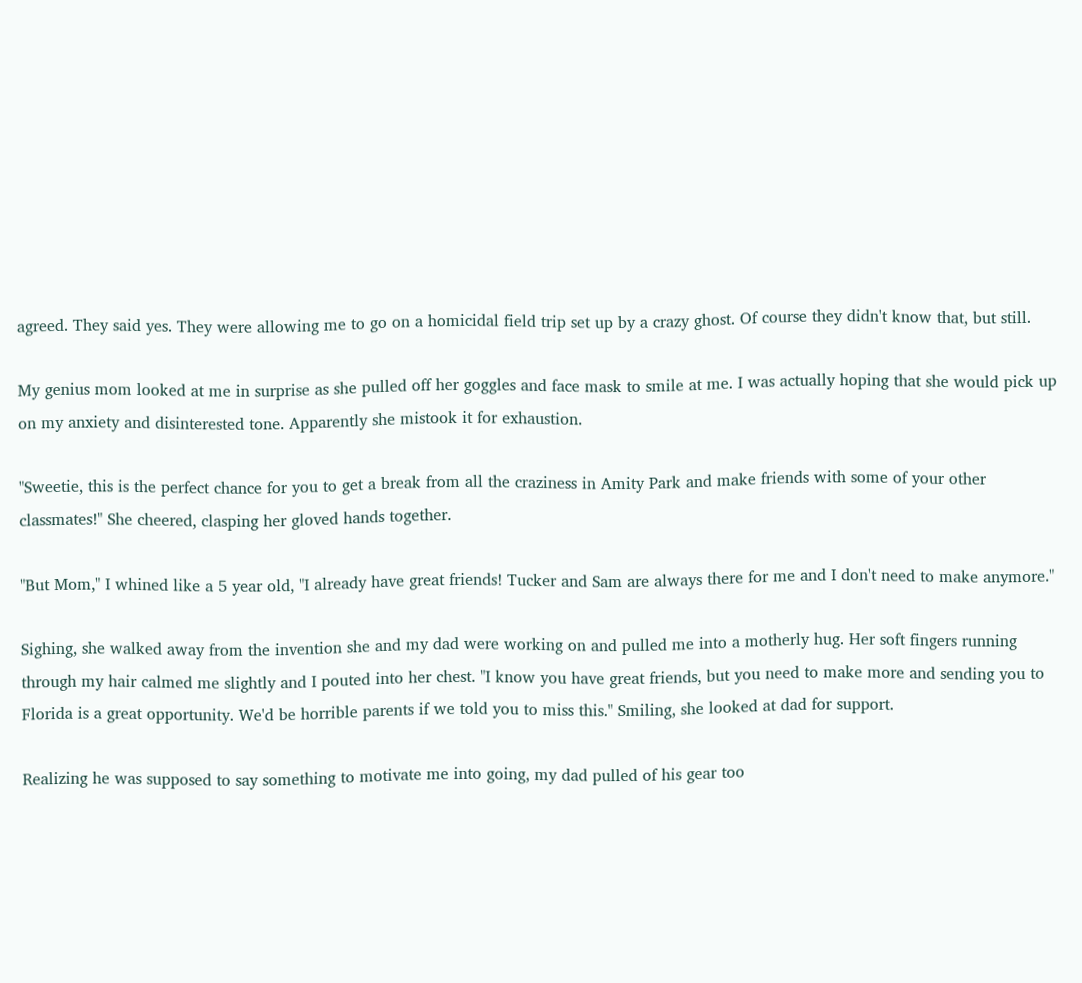agreed. They said yes. They were allowing me to go on a homicidal field trip set up by a crazy ghost. Of course they didn't know that, but still.

My genius mom looked at me in surprise as she pulled off her goggles and face mask to smile at me. I was actually hoping that she would pick up on my anxiety and disinterested tone. Apparently she mistook it for exhaustion.

"Sweetie, this is the perfect chance for you to get a break from all the craziness in Amity Park and make friends with some of your other classmates!" She cheered, clasping her gloved hands together.

"But Mom," I whined like a 5 year old, "I already have great friends! Tucker and Sam are always there for me and I don't need to make anymore."

Sighing, she walked away from the invention she and my dad were working on and pulled me into a motherly hug. Her soft fingers running through my hair calmed me slightly and I pouted into her chest. "I know you have great friends, but you need to make more and sending you to Florida is a great opportunity. We'd be horrible parents if we told you to miss this." Smiling, she looked at dad for support.

Realizing he was supposed to say something to motivate me into going, my dad pulled of his gear too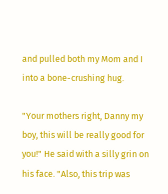and pulled both my Mom and I into a bone-crushing hug.

"Your mothers right, Danny my boy, this will be really good for you!" He said with a silly grin on his face. "Also, this trip was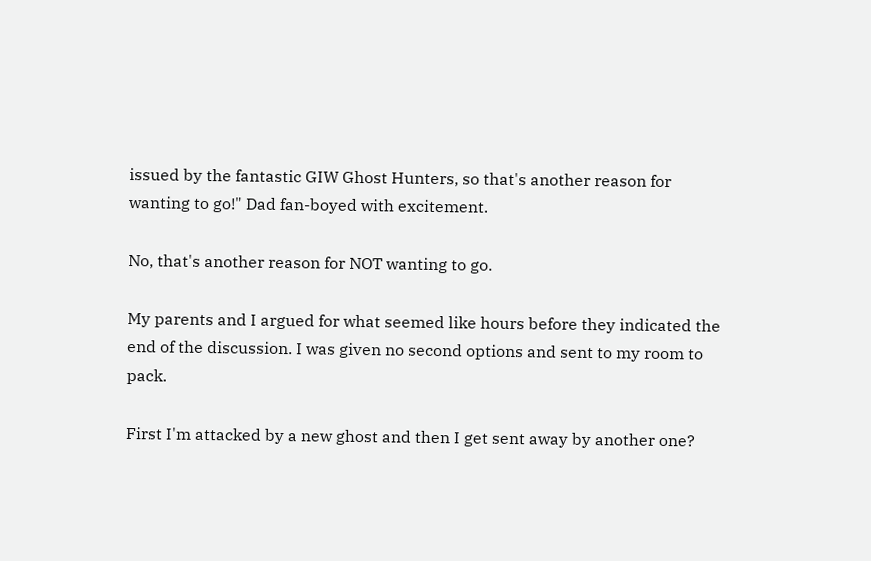issued by the fantastic GIW Ghost Hunters, so that's another reason for wanting to go!" Dad fan-boyed with excitement.

No, that's another reason for NOT wanting to go.

My parents and I argued for what seemed like hours before they indicated the end of the discussion. I was given no second options and sent to my room to pack.

First I'm attacked by a new ghost and then I get sent away by another one?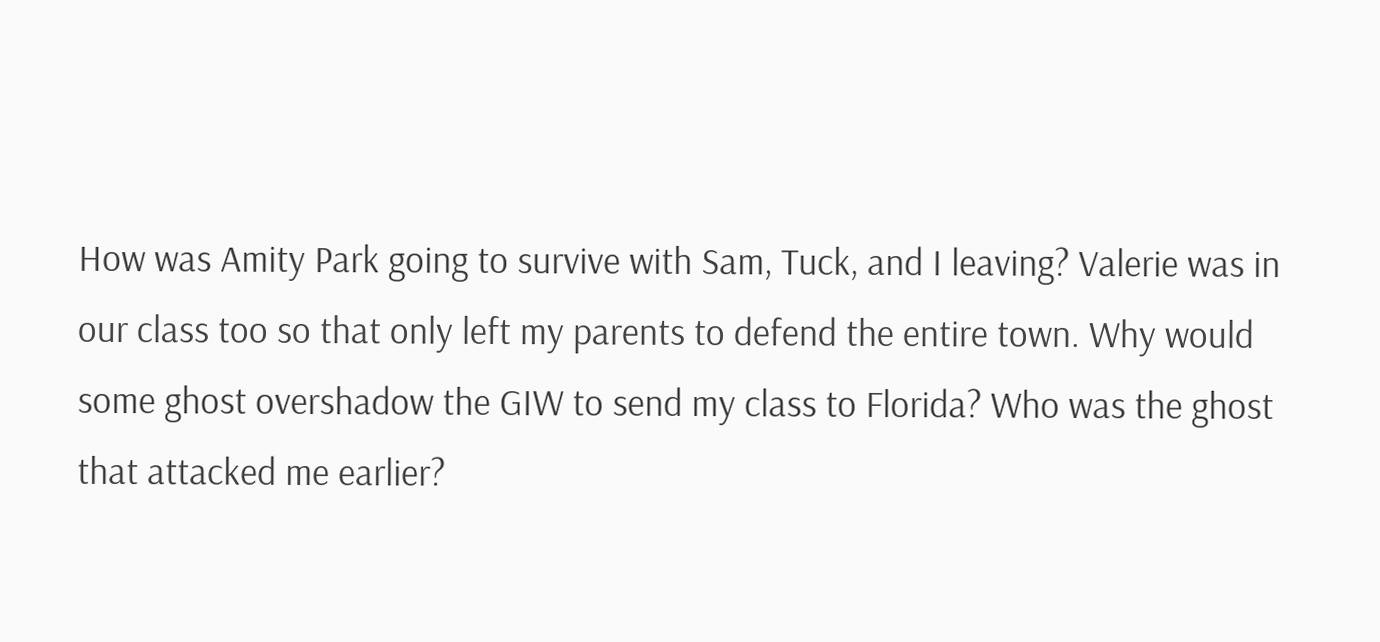How was Amity Park going to survive with Sam, Tuck, and I leaving? Valerie was in our class too so that only left my parents to defend the entire town. Why would some ghost overshadow the GIW to send my class to Florida? Who was the ghost that attacked me earlier?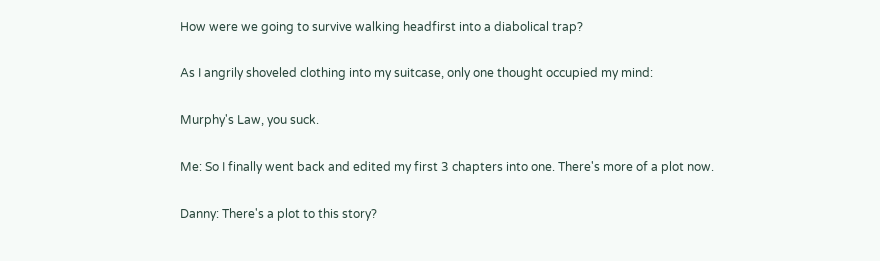How were we going to survive walking headfirst into a diabolical trap?

As I angrily shoveled clothing into my suitcase, only one thought occupied my mind:

Murphy's Law, you suck.

Me: So I finally went back and edited my first 3 chapters into one. There's more of a plot now.

Danny: There's a plot to this story?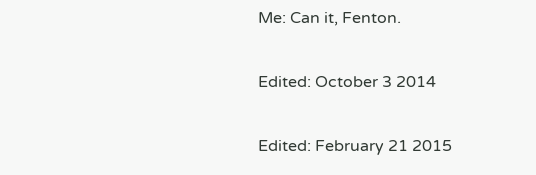Me: Can it, Fenton.

Edited: October 3 2014

Edited: February 21 2015